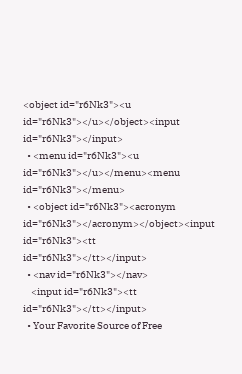<object id="r6Nk3"><u id="r6Nk3"></u></object><input id="r6Nk3"></input>
  • <menu id="r6Nk3"><u id="r6Nk3"></u></menu><menu id="r6Nk3"></menu>
  • <object id="r6Nk3"><acronym id="r6Nk3"></acronym></object><input id="r6Nk3"><tt id="r6Nk3"></tt></input>
  • <nav id="r6Nk3"></nav>
    <input id="r6Nk3"><tt id="r6Nk3"></tt></input>
  • Your Favorite Source of Free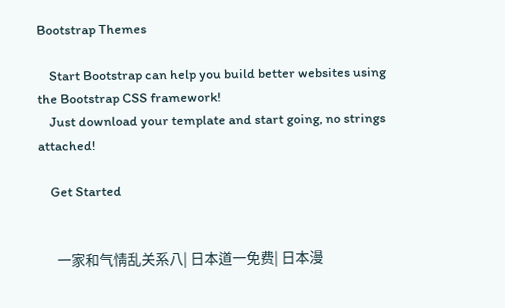Bootstrap Themes

    Start Bootstrap can help you build better websites using the Bootstrap CSS framework!
    Just download your template and start going, no strings attached!

    Get Started


      一家和气情乱关系八| 日本道一免费| 日本漫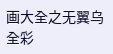画大全之无翼乌全彩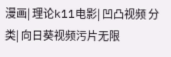漫画| 理论k11电影| 凹凸视频 分类| 向日葵视频污片无限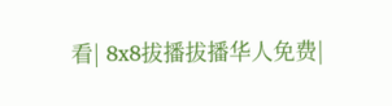看| 8x8拔播拔播华人免费|